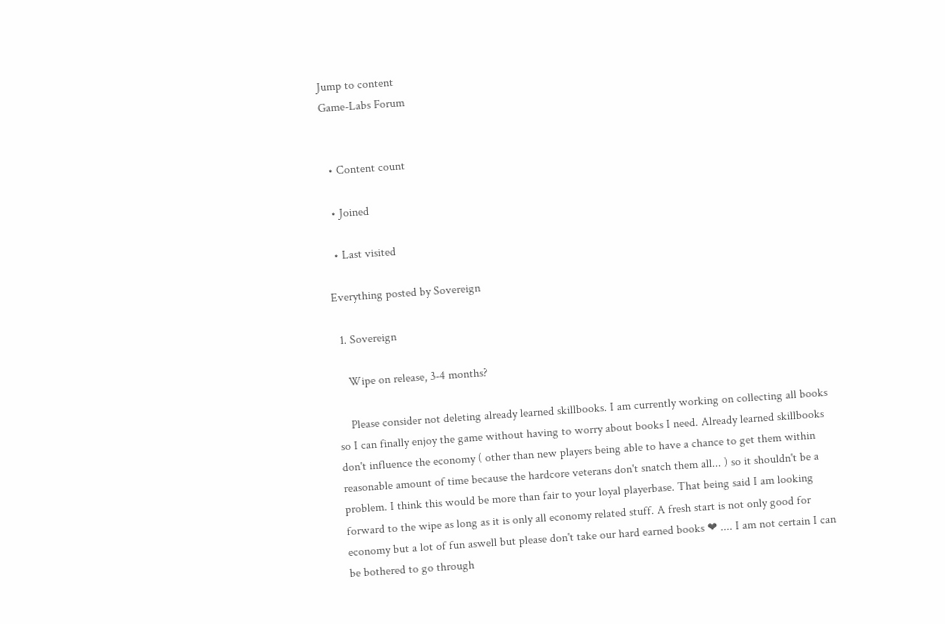Jump to content
Game-Labs Forum


  • Content count

  • Joined

  • Last visited

Everything posted by Sovereign

  1. Sovereign

    Wipe on release, 3-4 months?

    Please consider not deleting already learned skillbooks. I am currently working on collecting all books so I can finally enjoy the game without having to worry about books I need. Already learned skillbooks don't influence the economy ( other than new players being able to have a chance to get them within reasonable amount of time because the hardcore veterans don't snatch them all... ) so it shouldn't be a problem. I think this would be more than fair to your loyal playerbase. That being said I am looking forward to the wipe as long as it is only all economy related stuff. A fresh start is not only good for economy but a lot of fun aswell but please don't take our hard earned books ❤ .... I am not certain I can be bothered to go through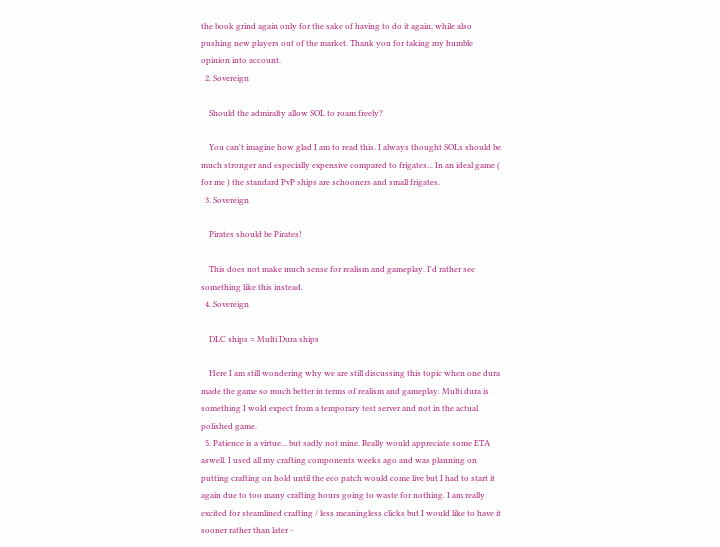the book grind again only for the sake of having to do it again, while also pushing new players out of the market. Thank you for taking my humble opinion into account.
  2. Sovereign

    Should the admiralty allow SOL to roam freely?

    You can't imagine how glad I am to read this. I always thought SOLs should be much stronger and especially expensive compared to frigates... In an ideal game ( for me ) the standard PvP ships are schooners and small frigates.
  3. Sovereign

    Pirates should be Pirates!

    This does not make much sense for realism and gameplay. I'd rather see something like this instead.
  4. Sovereign

    DLC ships = Multi Dura ships

    Here I am still wondering why we are still discussing this topic when one dura made the game so much better in terms of realism and gameplay. Multi dura is something I wold expect from a temporary test server and not in the actual polished game.
  5. Patience is a virtue... but sadly not mine. Really would appreciate some ETA aswell. I used all my crafting components weeks ago and was planning on putting crafting on hold until the eco patch would come live but I had to start it again due to too many crafting hours going to waste for nothing. I am really excited for steamlined crafting / less meaningless clicks but I would like to have it sooner rather than later -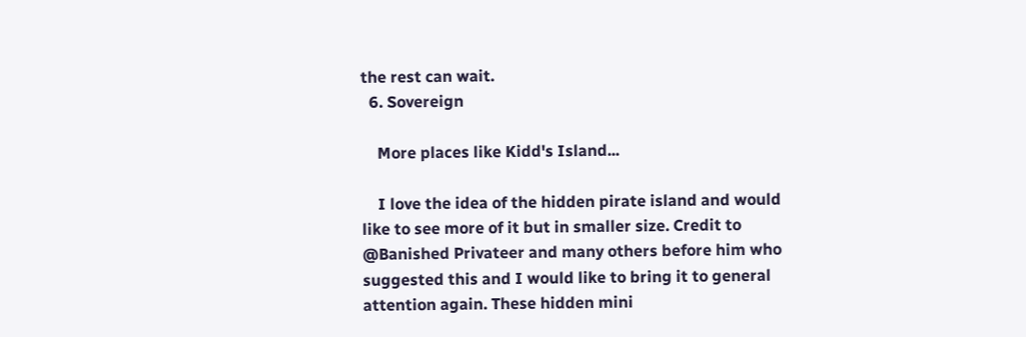the rest can wait.
  6. Sovereign

    More places like Kidd's Island...

    I love the idea of the hidden pirate island and would like to see more of it but in smaller size. Credit to @Banished Privateer and many others before him who suggested this and I would like to bring it to general attention again. These hidden mini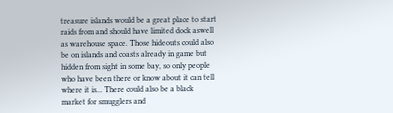treasure islands would be a great place to start raids from and should have limited dock aswell as warehouse space. Those hideouts could also be on islands and coasts already in game but hidden from sight in some bay, so only people who have been there or know about it can tell where it is... There could also be a black market for smugglers and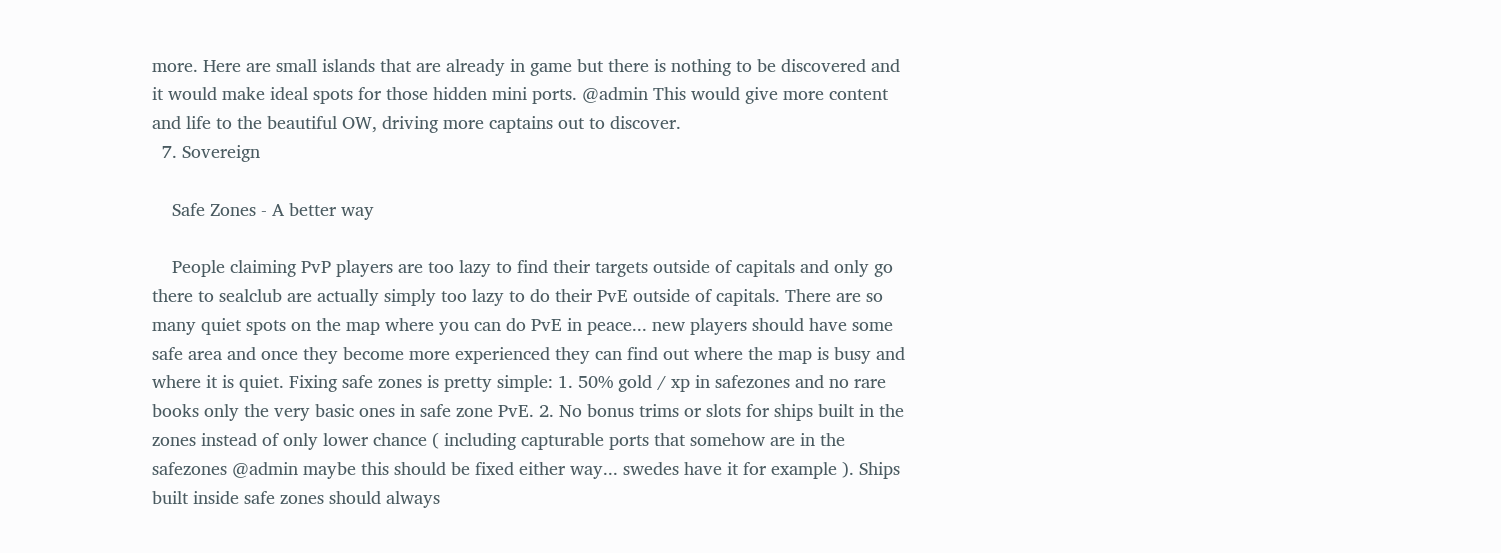more. Here are small islands that are already in game but there is nothing to be discovered and it would make ideal spots for those hidden mini ports. @admin This would give more content and life to the beautiful OW, driving more captains out to discover.
  7. Sovereign

    Safe Zones - A better way

    People claiming PvP players are too lazy to find their targets outside of capitals and only go there to sealclub are actually simply too lazy to do their PvE outside of capitals. There are so many quiet spots on the map where you can do PvE in peace... new players should have some safe area and once they become more experienced they can find out where the map is busy and where it is quiet. Fixing safe zones is pretty simple: 1. 50% gold / xp in safezones and no rare books only the very basic ones in safe zone PvE. 2. No bonus trims or slots for ships built in the zones instead of only lower chance ( including capturable ports that somehow are in the safezones @admin maybe this should be fixed either way... swedes have it for example ). Ships built inside safe zones should always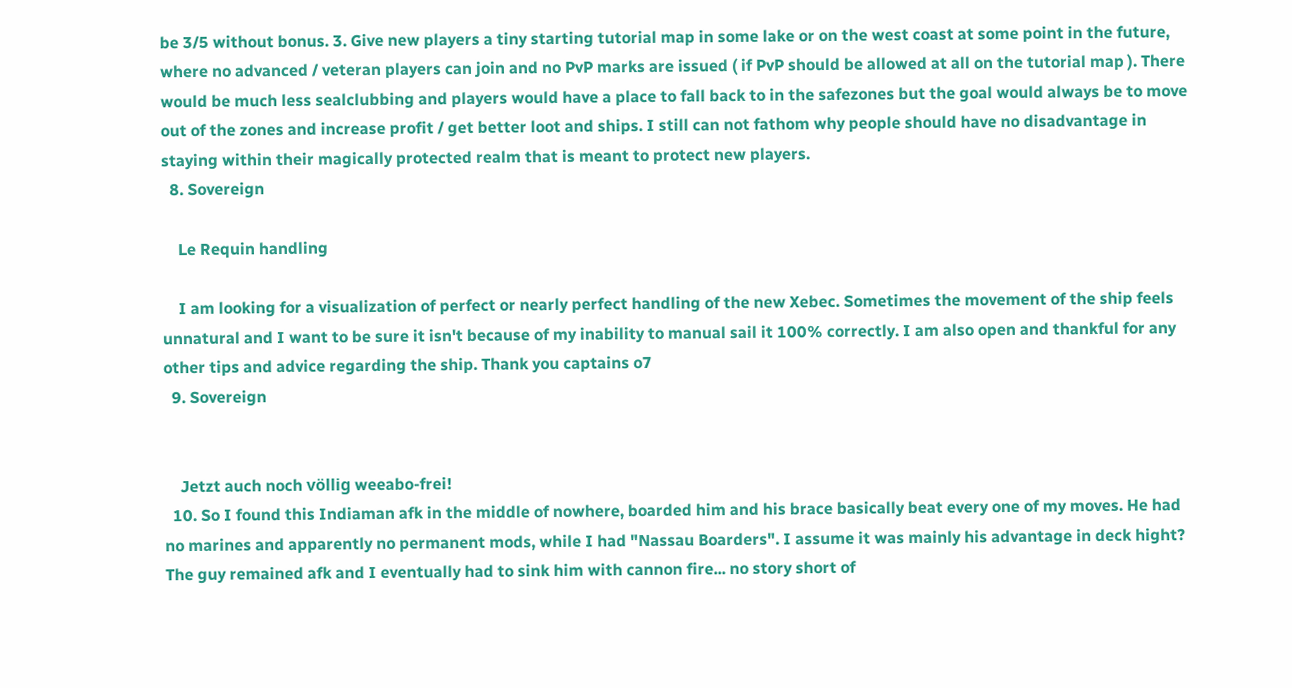be 3/5 without bonus. 3. Give new players a tiny starting tutorial map in some lake or on the west coast at some point in the future, where no advanced / veteran players can join and no PvP marks are issued ( if PvP should be allowed at all on the tutorial map ). There would be much less sealclubbing and players would have a place to fall back to in the safezones but the goal would always be to move out of the zones and increase profit / get better loot and ships. I still can not fathom why people should have no disadvantage in staying within their magically protected realm that is meant to protect new players.
  8. Sovereign

    Le Requin handling

    I am looking for a visualization of perfect or nearly perfect handling of the new Xebec. Sometimes the movement of the ship feels unnatural and I want to be sure it isn't because of my inability to manual sail it 100% correctly. I am also open and thankful for any other tips and advice regarding the ship. Thank you captains o7
  9. Sovereign


    Jetzt auch noch völlig weeabo-frei!
  10. So I found this Indiaman afk in the middle of nowhere, boarded him and his brace basically beat every one of my moves. He had no marines and apparently no permanent mods, while I had "Nassau Boarders". I assume it was mainly his advantage in deck hight? The guy remained afk and I eventually had to sink him with cannon fire... no story short of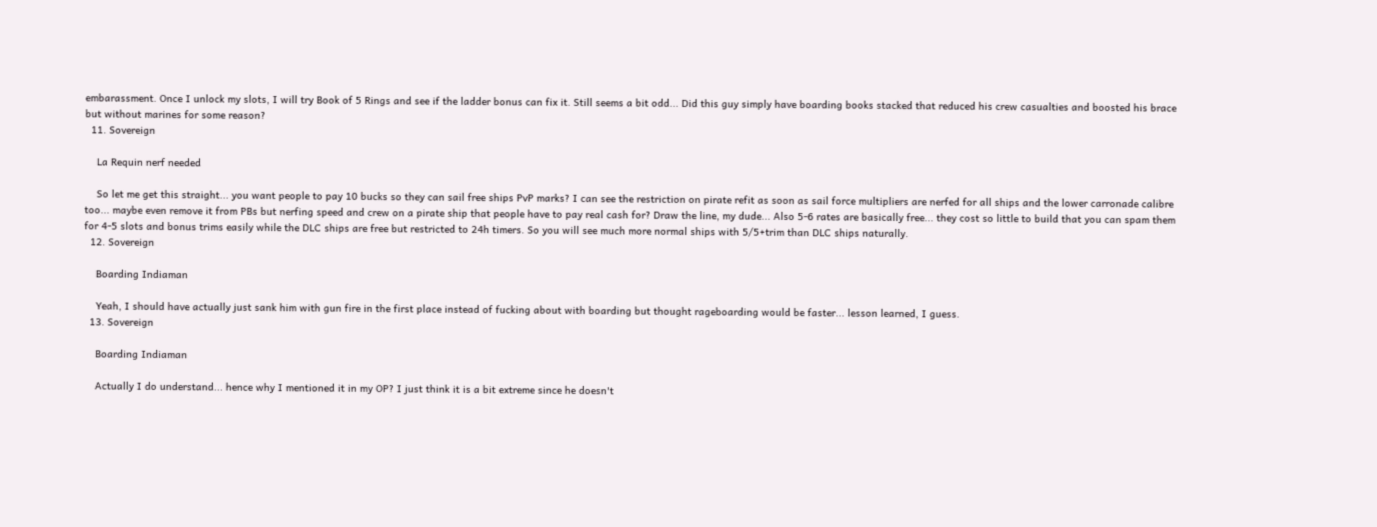embarassment. Once I unlock my slots, I will try Book of 5 Rings and see if the ladder bonus can fix it. Still seems a bit odd... Did this guy simply have boarding books stacked that reduced his crew casualties and boosted his brace but without marines for some reason?
  11. Sovereign

    La Requin nerf needed

    So let me get this straight... you want people to pay 10 bucks so they can sail free ships PvP marks? I can see the restriction on pirate refit as soon as sail force multipliers are nerfed for all ships and the lower carronade calibre too... maybe even remove it from PBs but nerfing speed and crew on a pirate ship that people have to pay real cash for? Draw the line, my dude... Also 5-6 rates are basically free... they cost so little to build that you can spam them for 4-5 slots and bonus trims easily while the DLC ships are free but restricted to 24h timers. So you will see much more normal ships with 5/5+trim than DLC ships naturally.
  12. Sovereign

    Boarding Indiaman

    Yeah, I should have actually just sank him with gun fire in the first place instead of fucking about with boarding but thought rageboarding would be faster... lesson learned, I guess.
  13. Sovereign

    Boarding Indiaman

    Actually I do understand... hence why I mentioned it in my OP? I just think it is a bit extreme since he doesn't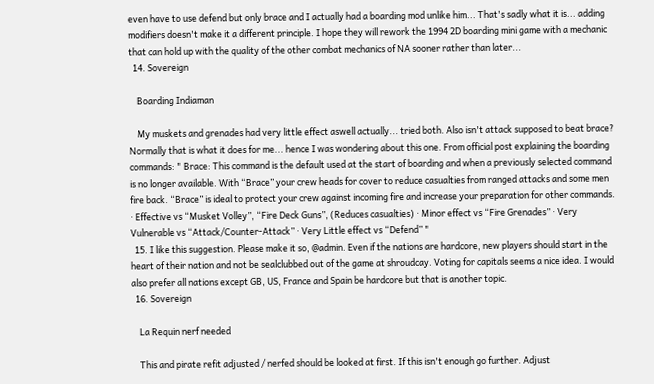even have to use defend but only brace and I actually had a boarding mod unlike him... That's sadly what it is... adding modifiers doesn't make it a different principle. I hope they will rework the 1994 2D boarding mini game with a mechanic that can hold up with the quality of the other combat mechanics of NA sooner rather than later...
  14. Sovereign

    Boarding Indiaman

    My muskets and grenades had very little effect aswell actually... tried both. Also isn't attack supposed to beat brace? Normally that is what it does for me... hence I was wondering about this one. From official post explaining the boarding commands: " Brace: This command is the default used at the start of boarding and when a previously selected command is no longer available. With “Brace” your crew heads for cover to reduce casualties from ranged attacks and some men fire back. “Brace” is ideal to protect your crew against incoming fire and increase your preparation for other commands. · Effective vs “Musket Volley”, “Fire Deck Guns”, (Reduces casualties) · Minor effect vs “Fire Grenades” · Very Vulnerable vs “Attack/Counter-Attack” · Very Little effect vs “Defend” "
  15. I like this suggestion. Please make it so, @admin. Even if the nations are hardcore, new players should start in the heart of their nation and not be sealclubbed out of the game at shroudcay. Voting for capitals seems a nice idea. I would also prefer all nations except GB, US, France and Spain be hardcore but that is another topic.
  16. Sovereign

    La Requin nerf needed

    This and pirate refit adjusted / nerfed should be looked at first. If this isn't enough go further. Adjust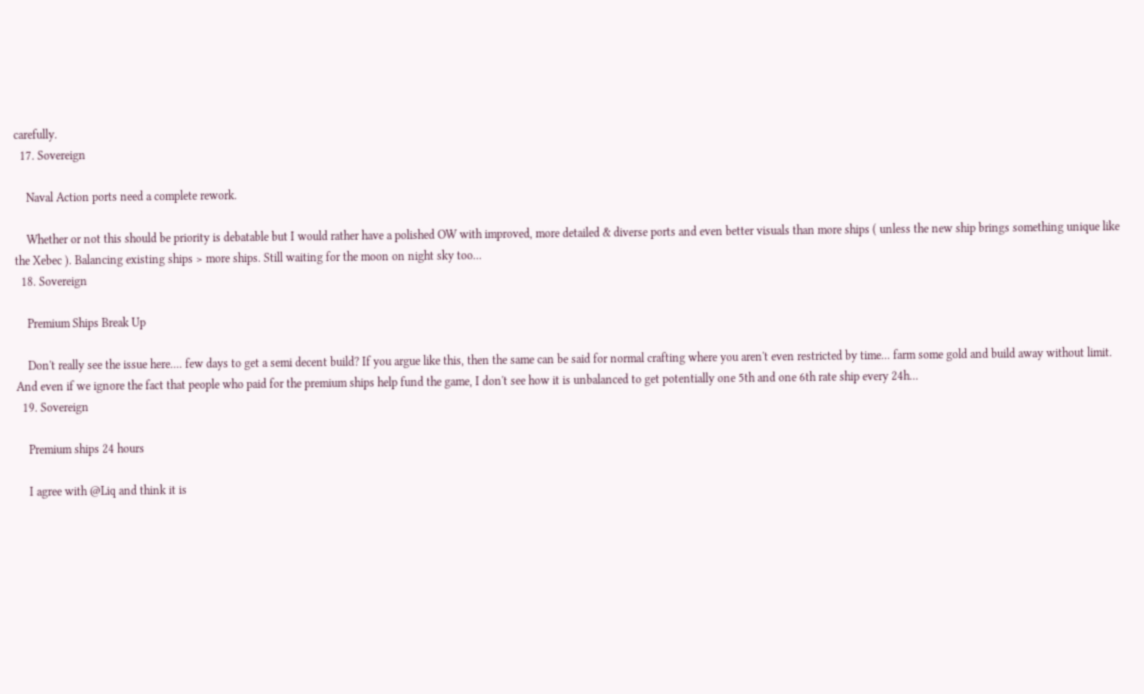carefully.
  17. Sovereign

    Naval Action ports need a complete rework.

    Whether or not this should be priority is debatable but I would rather have a polished OW with improved, more detailed & diverse ports and even better visuals than more ships ( unless the new ship brings something unique like the Xebec ). Balancing existing ships > more ships. Still waiting for the moon on night sky too...
  18. Sovereign

    Premium Ships Break Up

    Don't really see the issue here.... few days to get a semi decent build? If you argue like this, then the same can be said for normal crafting where you aren't even restricted by time... farm some gold and build away without limit. And even if we ignore the fact that people who paid for the premium ships help fund the game, I don't see how it is unbalanced to get potentially one 5th and one 6th rate ship every 24h...
  19. Sovereign

    Premium ships 24 hours

    I agree with @Liq and think it is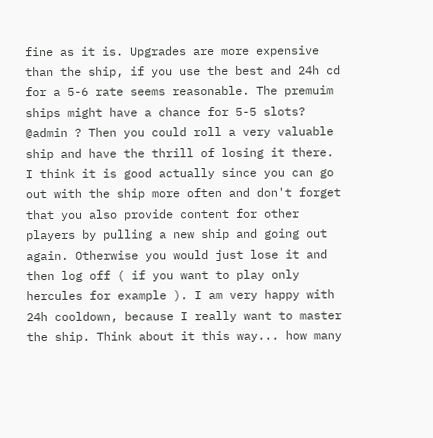fine as it is. Upgrades are more expensive than the ship, if you use the best and 24h cd for a 5-6 rate seems reasonable. The premuim ships might have a chance for 5-5 slots? @admin ? Then you could roll a very valuable ship and have the thrill of losing it there. I think it is good actually since you can go out with the ship more often and don't forget that you also provide content for other players by pulling a new ship and going out again. Otherwise you would just lose it and then log off ( if you want to play only hercules for example ). I am very happy with 24h cooldown, because I really want to master the ship. Think about it this way... how many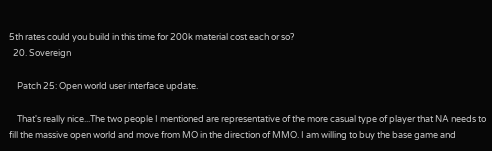5th rates could you build in this time for 200k material cost each or so?
  20. Sovereign

    Patch 25: Open world user interface update.

    That's really nice...The two people I mentioned are representative of the more casual type of player that NA needs to fill the massive open world and move from MO in the direction of MMO. I am willing to buy the base game and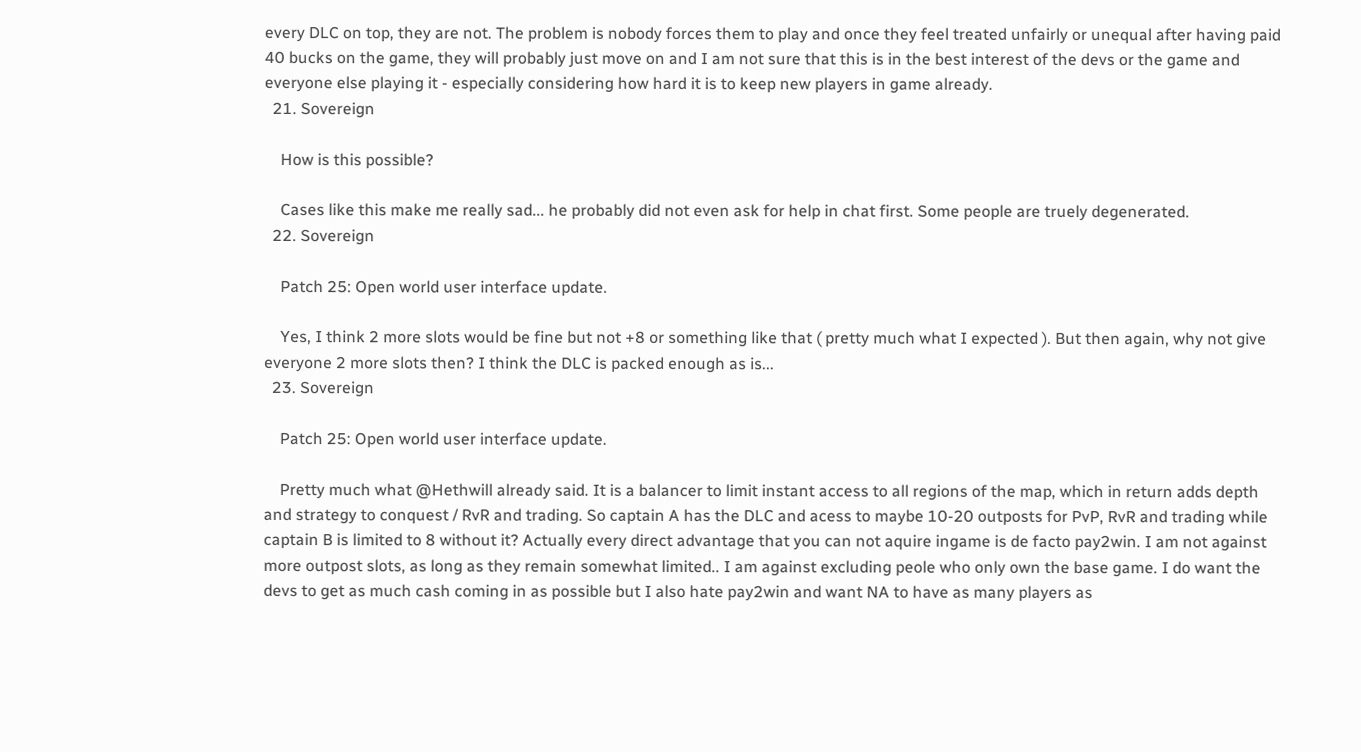every DLC on top, they are not. The problem is nobody forces them to play and once they feel treated unfairly or unequal after having paid 40 bucks on the game, they will probably just move on and I am not sure that this is in the best interest of the devs or the game and everyone else playing it - especially considering how hard it is to keep new players in game already.
  21. Sovereign

    How is this possible?

    Cases like this make me really sad... he probably did not even ask for help in chat first. Some people are truely degenerated.
  22. Sovereign

    Patch 25: Open world user interface update.

    Yes, I think 2 more slots would be fine but not +8 or something like that ( pretty much what I expected ). But then again, why not give everyone 2 more slots then? I think the DLC is packed enough as is...
  23. Sovereign

    Patch 25: Open world user interface update.

    Pretty much what @Hethwill already said. It is a balancer to limit instant access to all regions of the map, which in return adds depth and strategy to conquest / RvR and trading. So captain A has the DLC and acess to maybe 10-20 outposts for PvP, RvR and trading while captain B is limited to 8 without it? Actually every direct advantage that you can not aquire ingame is de facto pay2win. I am not against more outpost slots, as long as they remain somewhat limited.. I am against excluding peole who only own the base game. I do want the devs to get as much cash coming in as possible but I also hate pay2win and want NA to have as many players as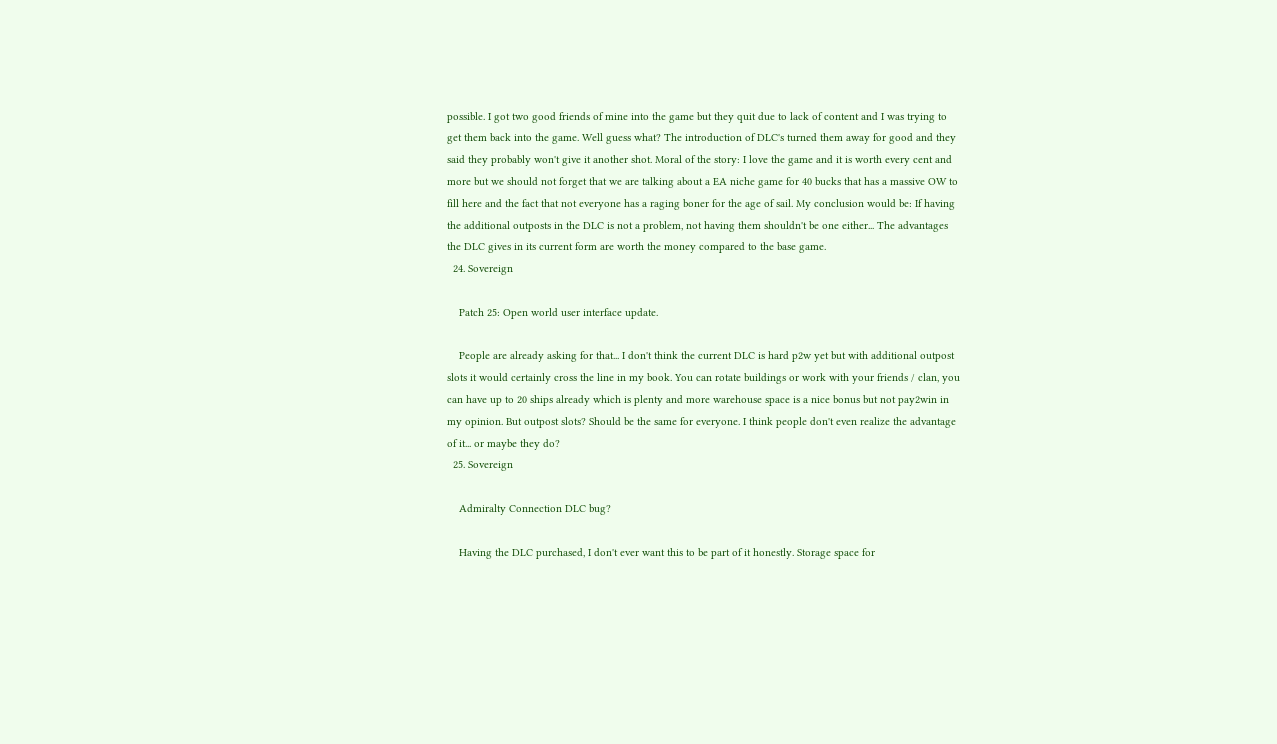possible. I got two good friends of mine into the game but they quit due to lack of content and I was trying to get them back into the game. Well guess what? The introduction of DLC's turned them away for good and they said they probably won't give it another shot. Moral of the story: I love the game and it is worth every cent and more but we should not forget that we are talking about a EA niche game for 40 bucks that has a massive OW to fill here and the fact that not everyone has a raging boner for the age of sail. My conclusion would be: If having the additional outposts in the DLC is not a problem, not having them shouldn't be one either... The advantages the DLC gives in its current form are worth the money compared to the base game.
  24. Sovereign

    Patch 25: Open world user interface update.

    People are already asking for that... I don't think the current DLC is hard p2w yet but with additional outpost slots it would certainly cross the line in my book. You can rotate buildings or work with your friends / clan, you can have up to 20 ships already which is plenty and more warehouse space is a nice bonus but not pay2win in my opinion. But outpost slots? Should be the same for everyone. I think people don't even realize the advantage of it... or maybe they do?
  25. Sovereign

    Admiralty Connection DLC bug?

    Having the DLC purchased, I don't ever want this to be part of it honestly. Storage space for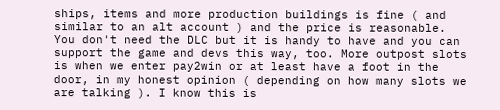ships, items and more production buildings is fine ( and similar to an alt account ) and the price is reasonable. You don't need the DLC but it is handy to have and you can support the game and devs this way, too. More outpost slots is when we enter pay2win or at least have a foot in the door, in my honest opinion ( depending on how many slots we are talking ). I know this is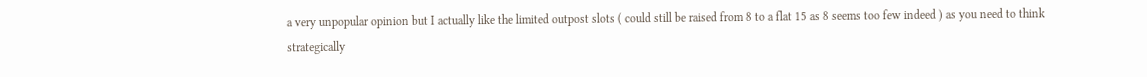a very unpopular opinion but I actually like the limited outpost slots ( could still be raised from 8 to a flat 15 as 8 seems too few indeed ) as you need to think strategically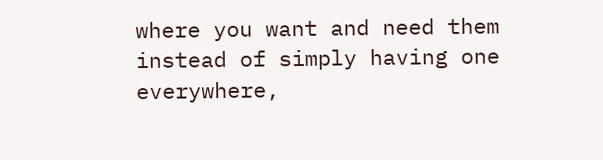where you want and need them instead of simply having one everywhere,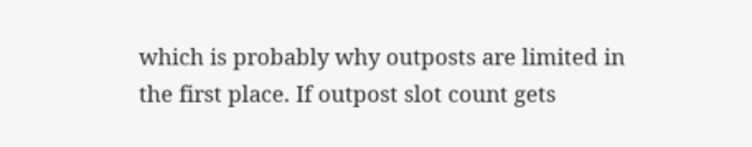which is probably why outposts are limited in the first place. If outpost slot count gets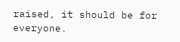raised, it should be for everyone.